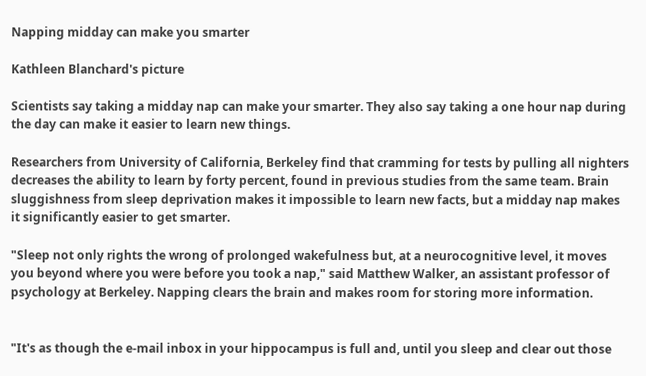Napping midday can make you smarter

Kathleen Blanchard's picture

Scientists say taking a midday nap can make your smarter. They also say taking a one hour nap during the day can make it easier to learn new things.

Researchers from University of California, Berkeley find that cramming for tests by pulling all nighters decreases the ability to learn by forty percent, found in previous studies from the same team. Brain sluggishness from sleep deprivation makes it impossible to learn new facts, but a midday nap makes it significantly easier to get smarter.

"Sleep not only rights the wrong of prolonged wakefulness but, at a neurocognitive level, it moves you beyond where you were before you took a nap," said Matthew Walker, an assistant professor of psychology at Berkeley. Napping clears the brain and makes room for storing more information.


"It's as though the e-mail inbox in your hippocampus is full and, until you sleep and clear out those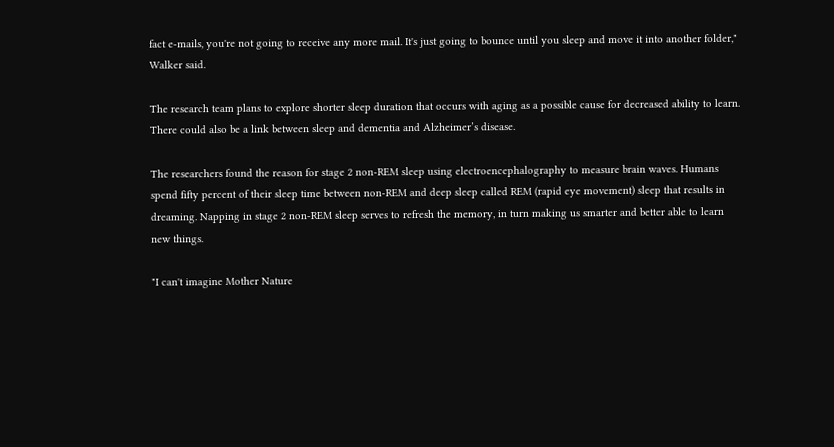fact e-mails, you're not going to receive any more mail. It's just going to bounce until you sleep and move it into another folder," Walker said.

The research team plans to explore shorter sleep duration that occurs with aging as a possible cause for decreased ability to learn. There could also be a link between sleep and dementia and Alzheimer’s disease.

The researchers found the reason for stage 2 non-REM sleep using electroencephalography to measure brain waves. Humans spend fifty percent of their sleep time between non-REM and deep sleep called REM (rapid eye movement) sleep that results in dreaming. Napping in stage 2 non-REM sleep serves to refresh the memory, in turn making us smarter and better able to learn new things.

"I can't imagine Mother Nature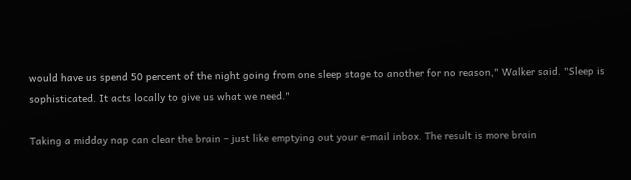would have us spend 50 percent of the night going from one sleep stage to another for no reason," Walker said. "Sleep is sophisticated. It acts locally to give us what we need."

Taking a midday nap can clear the brain – just like emptying out your e-mail inbox. The result is more brain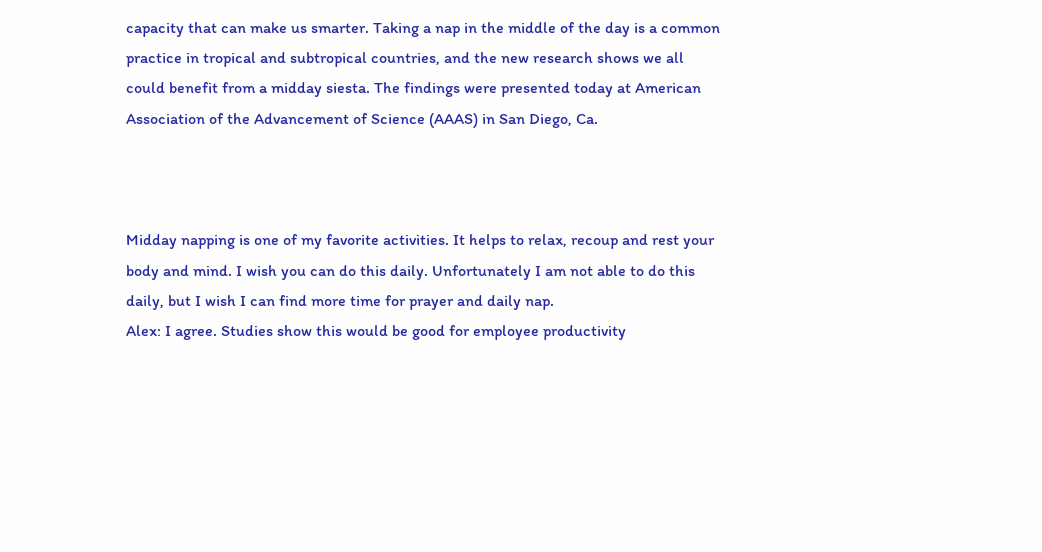capacity that can make us smarter. Taking a nap in the middle of the day is a common practice in tropical and subtropical countries, and the new research shows we all could benefit from a midday siesta. The findings were presented today at American Association of the Advancement of Science (AAAS) in San Diego, Ca.



Midday napping is one of my favorite activities. It helps to relax, recoup and rest your body and mind. I wish you can do this daily. Unfortunately I am not able to do this daily, but I wish I can find more time for prayer and daily nap.
Alex: I agree. Studies show this would be good for employee productivity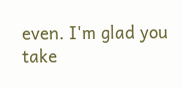even. I'm glad you take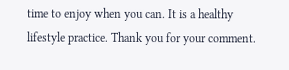time to enjoy when you can. It is a healthy lifestyle practice. Thank you for your comment.